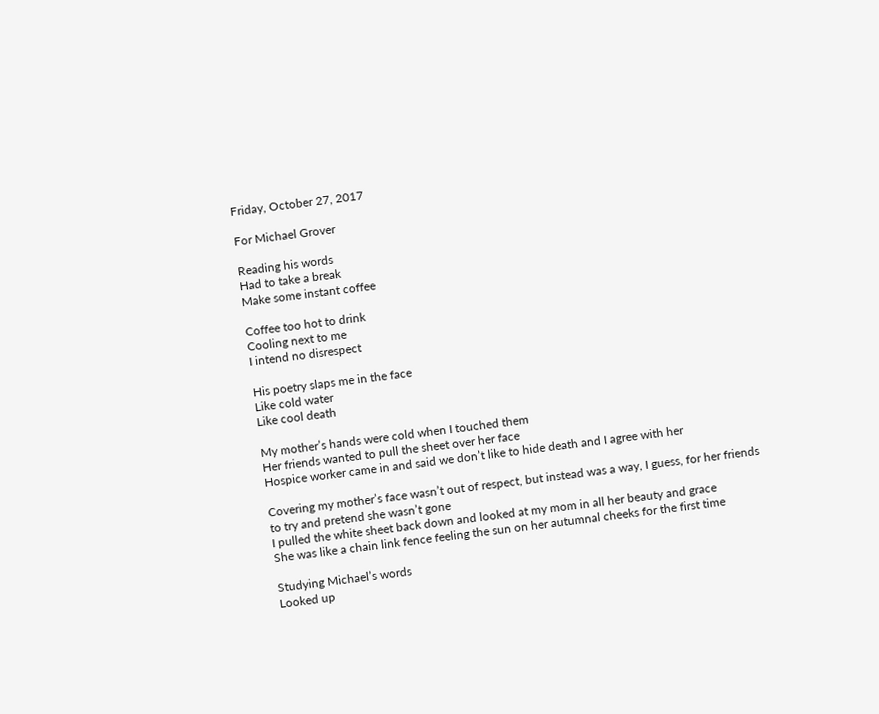Friday, October 27, 2017

For Michael Grover

Reading his words
Had to take a break
Make some instant coffee

Coffee too hot to drink
Cooling next to me
I intend no disrespect

His poetry slaps me in the face
Like cold water
Like cool death

My mother’s hands were cold when I touched them
Her friends wanted to pull the sheet over her face
Hospice worker came in and said we don’t like to hide death and I agree with her

Covering my mother’s face wasn’t out of respect, but instead was a way, I guess, for her friends to try and pretend she wasn’t gone
I pulled the white sheet back down and looked at my mom in all her beauty and grace
She was like a chain link fence feeling the sun on her autumnal cheeks for the first time

Studying Michael’s words
Looked up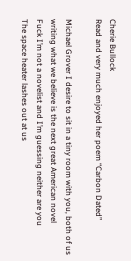Cherie Bullock
Read and very much enjoyed her poem “Carbon Dated”

Michael Grover I desire to sit in a tiny room with you, both of us writing what we believe is the next great American novel
Fuck I’m not a novelist and I’m guessing neither are you
The space heater lashes out at us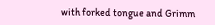with forked tongue and Grimm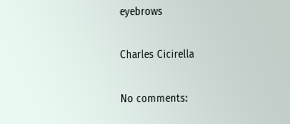eyebrows

Charles Cicirella

No comments: